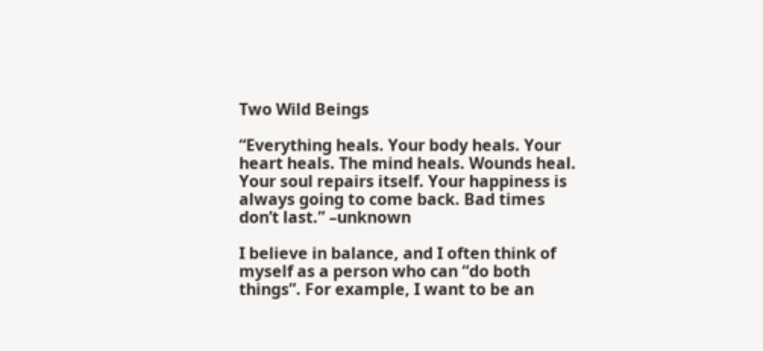Two Wild Beings

“Everything heals. Your body heals. Your heart heals. The mind heals. Wounds heal. Your soul repairs itself. Your happiness is always going to come back. Bad times don’t last.” –unknown

I believe in balance, and I often think of myself as a person who can “do both things”. For example, I want to be an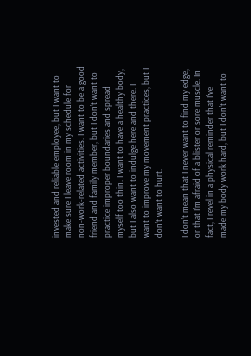invested and reliable employee, but I want to make sure I leave room in my schedule for non-work-related activities. I want to be a good friend and family member, but I don’t want to practice improper boundaries and spread myself too thin. I want to have a healthy body, but I also want to indulge here and there. I want to improve my movement practices, but I don’t want to hurt.

I don’t mean that I never want to find my edge, or that I’m afraid of a blister or sore muscle. In fact, I revel in a physical reminder that I’ve made my body work hard, but I don’t want to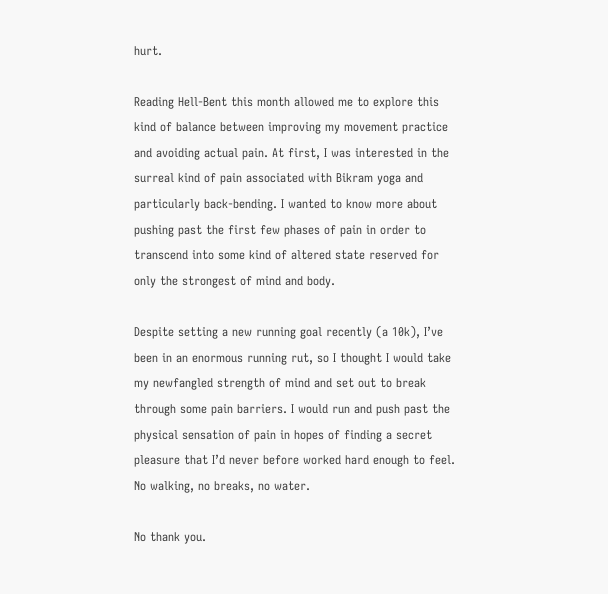hurt.

Reading Hell-Bent this month allowed me to explore this kind of balance between improving my movement practice and avoiding actual pain. At first, I was interested in the surreal kind of pain associated with Bikram yoga and particularly back-bending. I wanted to know more about pushing past the first few phases of pain in order to transcend into some kind of altered state reserved for only the strongest of mind and body.

Despite setting a new running goal recently (a 10k), I’ve been in an enormous running rut, so I thought I would take my newfangled strength of mind and set out to break through some pain barriers. I would run and push past the physical sensation of pain in hopes of finding a secret pleasure that I’d never before worked hard enough to feel. No walking, no breaks, no water.

No thank you.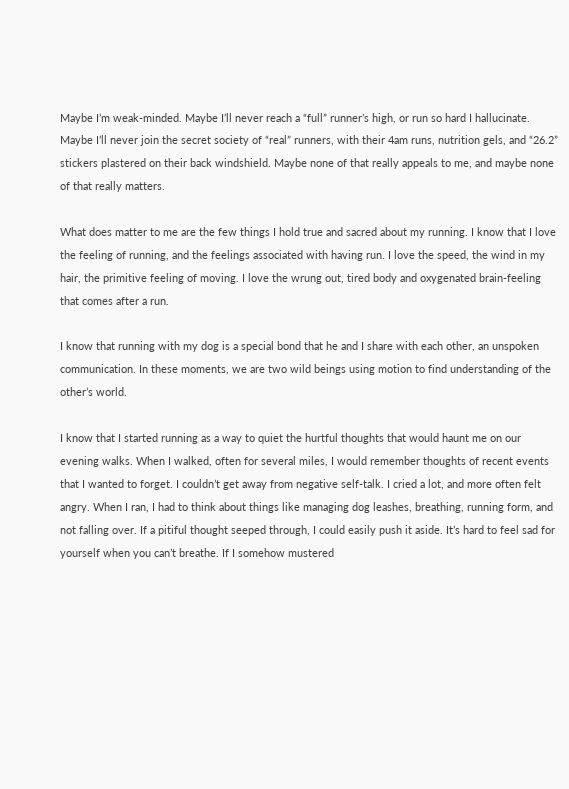Maybe I’m weak-minded. Maybe I’ll never reach a “full” runner’s high, or run so hard I hallucinate. Maybe I’ll never join the secret society of “real” runners, with their 4am runs, nutrition gels, and “26.2” stickers plastered on their back windshield. Maybe none of that really appeals to me, and maybe none of that really matters.

What does matter to me are the few things I hold true and sacred about my running. I know that I love the feeling of running, and the feelings associated with having run. I love the speed, the wind in my hair, the primitive feeling of moving. I love the wrung out, tired body and oxygenated brain-feeling that comes after a run.

I know that running with my dog is a special bond that he and I share with each other, an unspoken communication. In these moments, we are two wild beings using motion to find understanding of the other’s world.

I know that I started running as a way to quiet the hurtful thoughts that would haunt me on our evening walks. When I walked, often for several miles, I would remember thoughts of recent events that I wanted to forget. I couldn’t get away from negative self-talk. I cried a lot, and more often felt angry. When I ran, I had to think about things like managing dog leashes, breathing, running form, and not falling over. If a pitiful thought seeped through, I could easily push it aside. It’s hard to feel sad for yourself when you can’t breathe. If I somehow mustered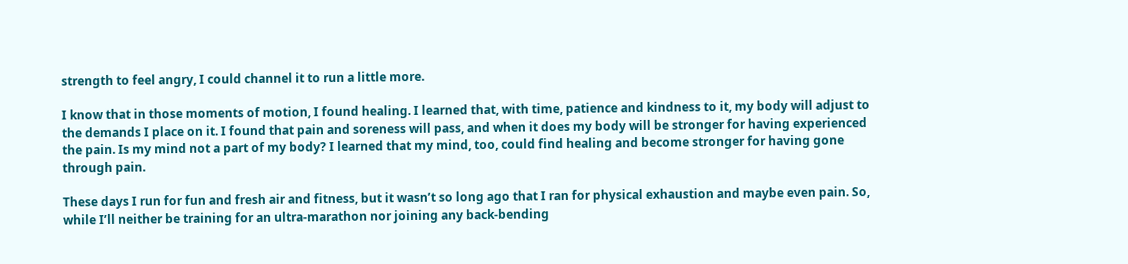strength to feel angry, I could channel it to run a little more.

I know that in those moments of motion, I found healing. I learned that, with time, patience and kindness to it, my body will adjust to the demands I place on it. I found that pain and soreness will pass, and when it does my body will be stronger for having experienced the pain. Is my mind not a part of my body? I learned that my mind, too, could find healing and become stronger for having gone through pain.

These days I run for fun and fresh air and fitness, but it wasn’t so long ago that I ran for physical exhaustion and maybe even pain. So, while I’ll neither be training for an ultra-marathon nor joining any back-bending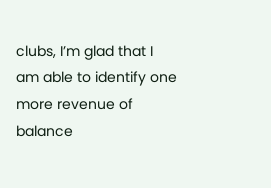clubs, I’m glad that I am able to identify one more revenue of balance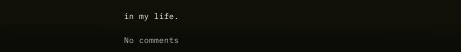in my life.

No comments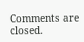Comments are closed.